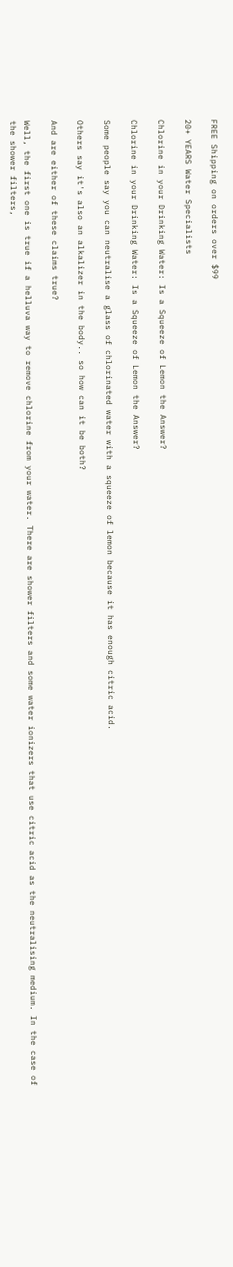FREE Shipping on orders over $99

20+ YEARS Water Specialists

Chlorine in your Drinking Water: Is a Squeeze of Lemon the Answer?

Chlorine in your Drinking Water: Is a Squeeze of Lemon the Answer?

Some people say you can neutralise a glass of chlorinated water with a squeeze of lemon because it has enough citric acid.

Others say it's also an alkalizer in the body.. so how can it be both?

And are either of these claims true?

Well, the first one is true if a helluva way to remove chlorine from your water. There are shower filters and some water ionizers that use citric acid as the neutralising medium. In the case of the shower filters,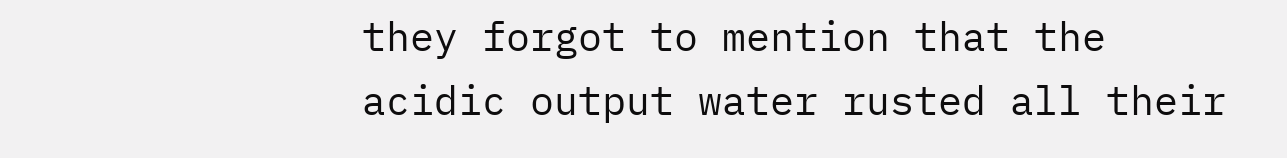they forgot to mention that the acidic output water rusted all their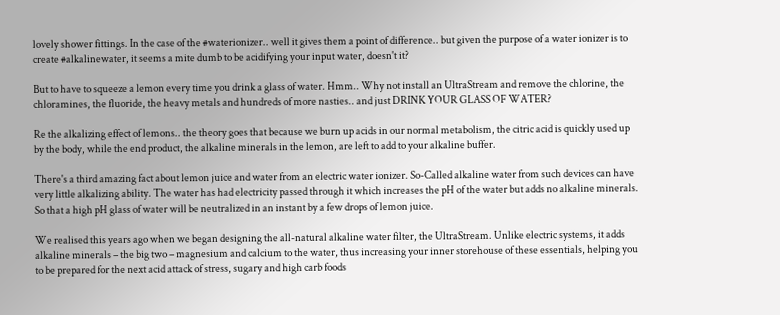lovely shower fittings. In the case of the #waterionizer.. well it gives them a point of difference.. but given the purpose of a water ionizer is to create #alkalinewater, it seems a mite dumb to be acidifying your input water, doesn't it?

But to have to squeeze a lemon every time you drink a glass of water. Hmm.. Why not install an UltraStream and remove the chlorine, the chloramines, the fluoride, the heavy metals and hundreds of more nasties.. and just DRINK YOUR GLASS OF WATER?

Re the alkalizing effect of lemons.. the theory goes that because we burn up acids in our normal metabolism, the citric acid is quickly used up by the body, while the end product, the alkaline minerals in the lemon, are left to add to your alkaline buffer.

There's a third amazing fact about lemon juice and water from an electric water ionizer. So-Called alkaline water from such devices can have very little alkalizing ability. The water has had electricity passed through it which increases the pH of the water but adds no alkaline minerals. So that a high pH glass of water will be neutralized in an instant by a few drops of lemon juice.

We realised this years ago when we began designing the all-natural alkaline water filter, the UltraStream. Unlike electric systems, it adds alkaline minerals – the big two – magnesium and calcium to the water, thus increasing your inner storehouse of these essentials, helping you to be prepared for the next acid attack of stress, sugary and high carb foods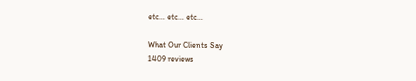etc… etc… etc…

What Our Clients Say
1409 reviews